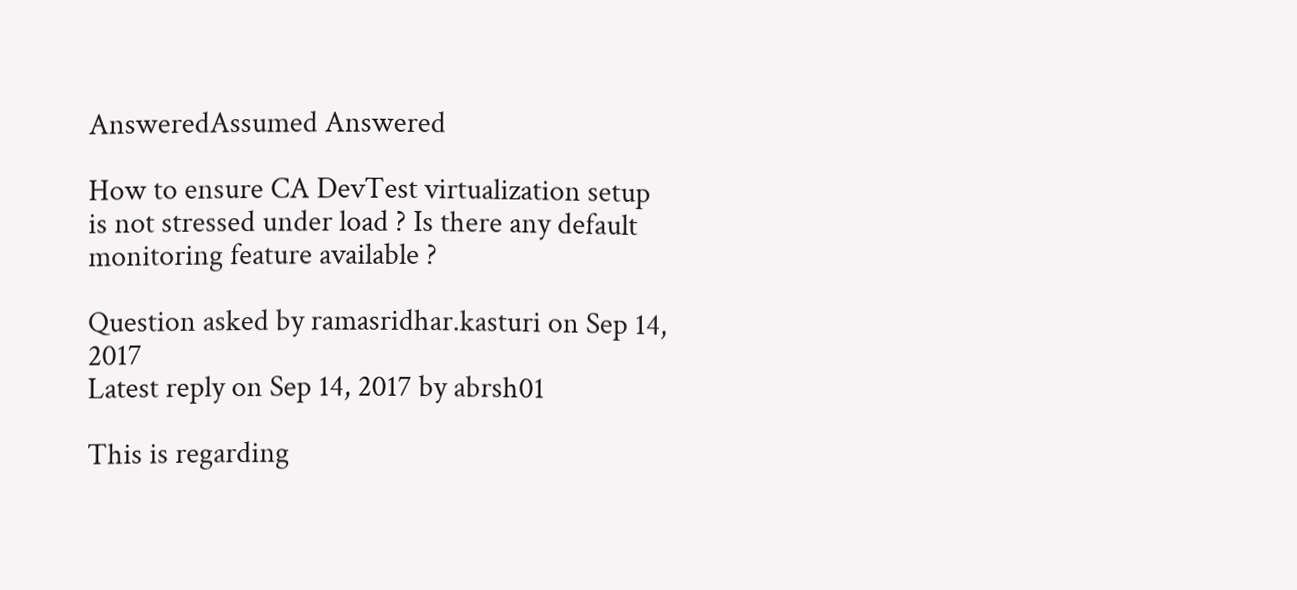AnsweredAssumed Answered

How to ensure CA DevTest virtualization setup is not stressed under load ? Is there any default monitoring feature available ?

Question asked by ramasridhar.kasturi on Sep 14, 2017
Latest reply on Sep 14, 2017 by abrsh01

This is regarding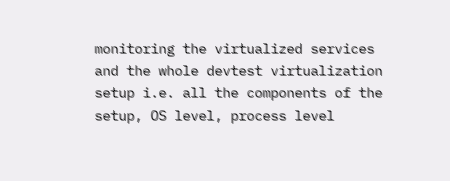monitoring the virtualized services and the whole devtest virtualization setup i.e. all the components of the setup, OS level, process level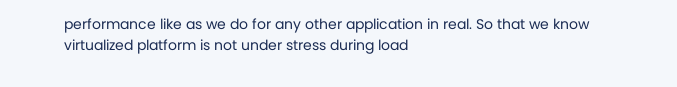performance like as we do for any other application in real. So that we know virtualized platform is not under stress during load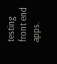testing front end apps.